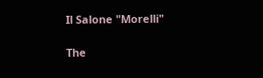Il Salone "Morelli"

The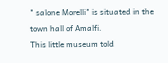" salone Morelli" is situated in the town hall of Amalfi.
This little museum told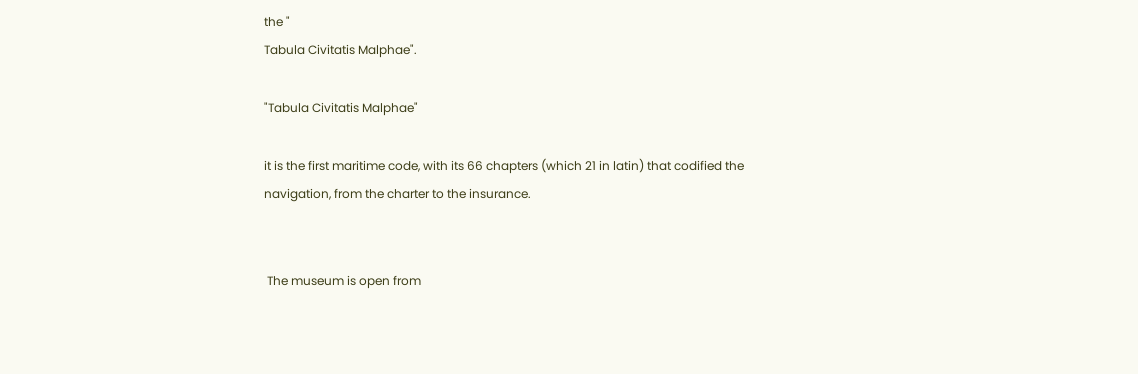the "
Tabula Civitatis Malphae".

"Tabula Civitatis Malphae"

it is the first maritime code, with its 66 chapters (which 21 in latin) that codified the navigation, from the charter to the insurance.


 The museum is open from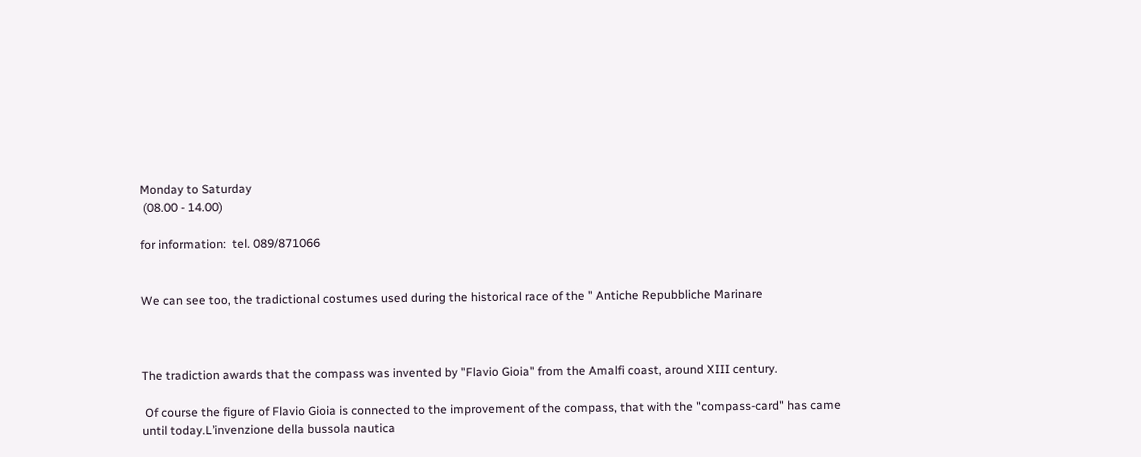Monday to Saturday
 (08.00 - 14.00)

for information:  tel. 089/871066


We can see too, the tradictional costumes used during the historical race of the " Antiche Repubbliche Marinare



The tradiction awards that the compass was invented by "Flavio Gioia" from the Amalfi coast, around XIII century.

 Of course the figure of Flavio Gioia is connected to the improvement of the compass, that with the "compass-card" has came until today.L’invenzione della bussola nautica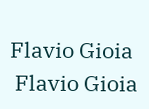Flavio Gioia
 Flavio Gioia